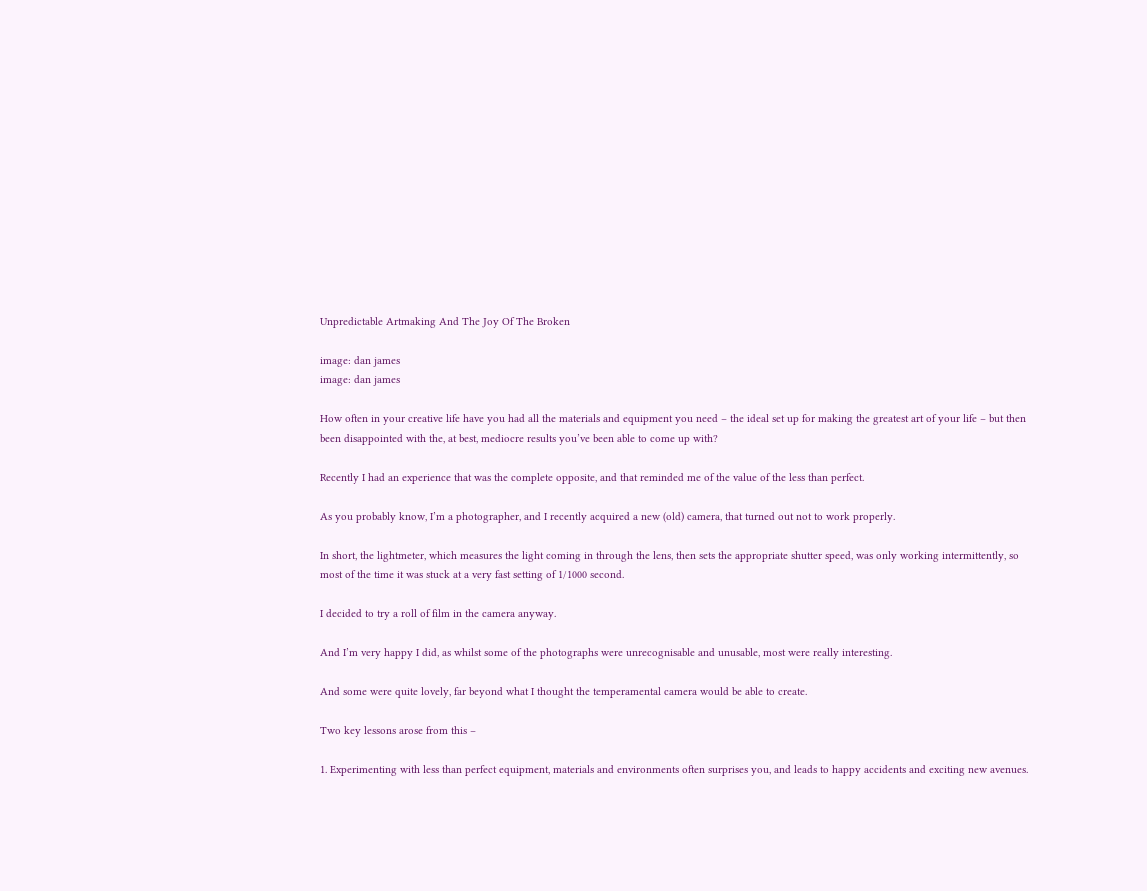Unpredictable Artmaking And The Joy Of The Broken

image: dan james
image: dan james

How often in your creative life have you had all the materials and equipment you need – the ideal set up for making the greatest art of your life – but then been disappointed with the, at best, mediocre results you’ve been able to come up with?

Recently I had an experience that was the complete opposite, and that reminded me of the value of the less than perfect.

As you probably know, I’m a photographer, and I recently acquired a new (old) camera, that turned out not to work properly.

In short, the lightmeter, which measures the light coming in through the lens, then sets the appropriate shutter speed, was only working intermittently, so most of the time it was stuck at a very fast setting of 1/1000 second.

I decided to try a roll of film in the camera anyway.

And I’m very happy I did, as whilst some of the photographs were unrecognisable and unusable, most were really interesting.

And some were quite lovely, far beyond what I thought the temperamental camera would be able to create.

Two key lessons arose from this –

1. Experimenting with less than perfect equipment, materials and environments often surprises you, and leads to happy accidents and exciting new avenues.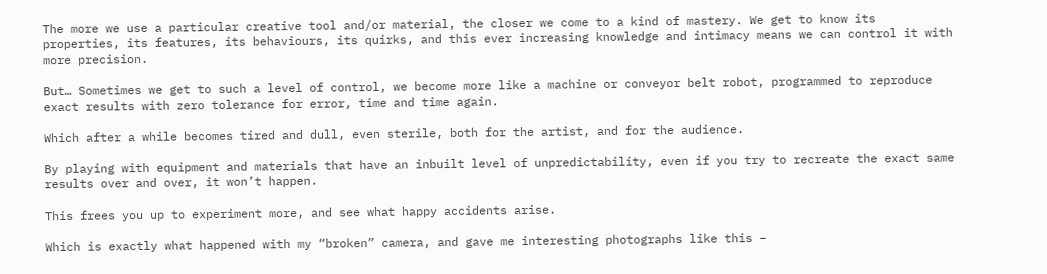The more we use a particular creative tool and/or material, the closer we come to a kind of mastery. We get to know its properties, its features, its behaviours, its quirks, and this ever increasing knowledge and intimacy means we can control it with more precision.

But… Sometimes we get to such a level of control, we become more like a machine or conveyor belt robot, programmed to reproduce exact results with zero tolerance for error, time and time again.

Which after a while becomes tired and dull, even sterile, both for the artist, and for the audience.

By playing with equipment and materials that have an inbuilt level of unpredictability, even if you try to recreate the exact same results over and over, it won’t happen.

This frees you up to experiment more, and see what happy accidents arise.

Which is exactly what happened with my “broken” camera, and gave me interesting photographs like this –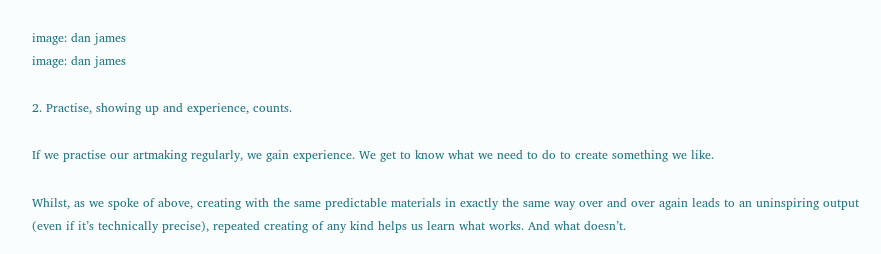image: dan james
image: dan james

2. Practise, showing up and experience, counts.

If we practise our artmaking regularly, we gain experience. We get to know what we need to do to create something we like.

Whilst, as we spoke of above, creating with the same predictable materials in exactly the same way over and over again leads to an uninspiring output (even if it’s technically precise), repeated creating of any kind helps us learn what works. And what doesn’t.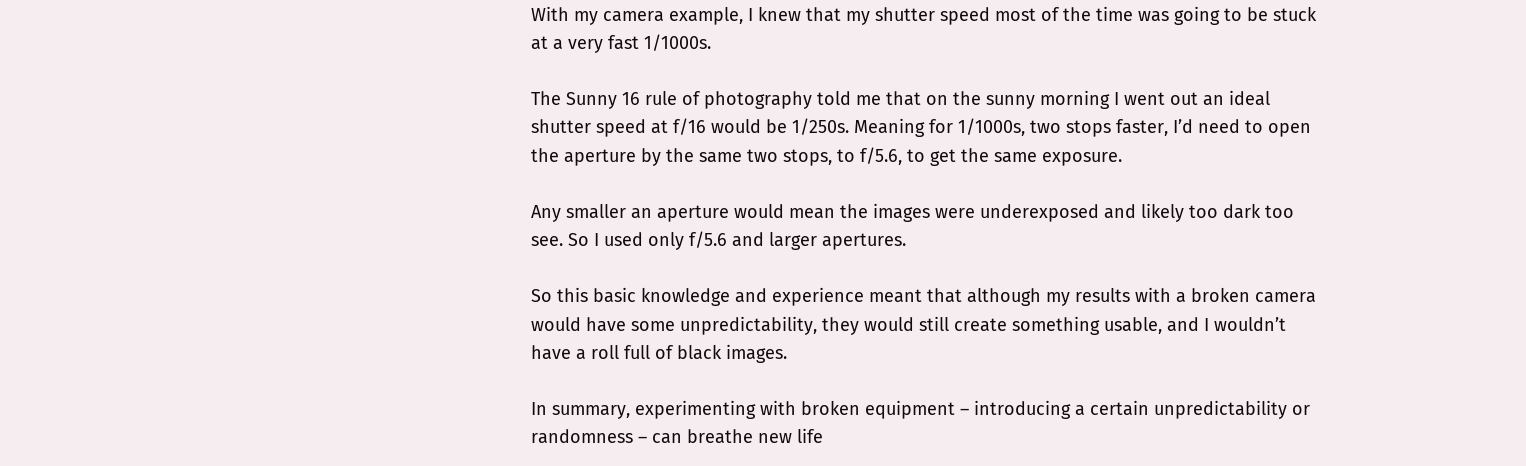With my camera example, I knew that my shutter speed most of the time was going to be stuck at a very fast 1/1000s.

The Sunny 16 rule of photography told me that on the sunny morning I went out an ideal shutter speed at f/16 would be 1/250s. Meaning for 1/1000s, two stops faster, I’d need to open the aperture by the same two stops, to f/5.6, to get the same exposure.

Any smaller an aperture would mean the images were underexposed and likely too dark too see. So I used only f/5.6 and larger apertures.

So this basic knowledge and experience meant that although my results with a broken camera would have some unpredictability, they would still create something usable, and I wouldn’t have a roll full of black images.

In summary, experimenting with broken equipment – introducing a certain unpredictability or randomness – can breathe new life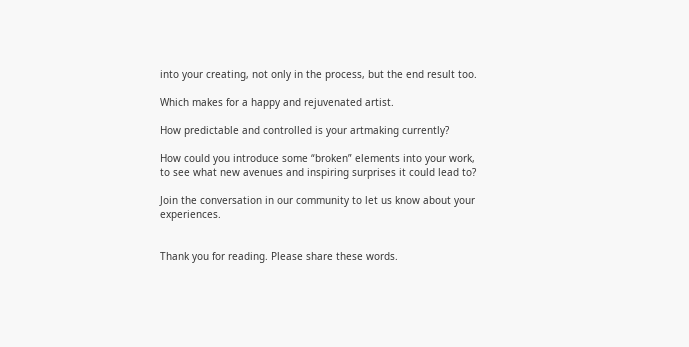into your creating, not only in the process, but the end result too.

Which makes for a happy and rejuvenated artist.

How predictable and controlled is your artmaking currently?

How could you introduce some “broken” elements into your work, to see what new avenues and inspiring surprises it could lead to?

Join the conversation in our community to let us know about your experiences.


Thank you for reading. Please share these words.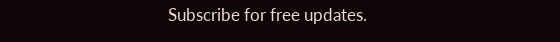Subscribe for free updates.